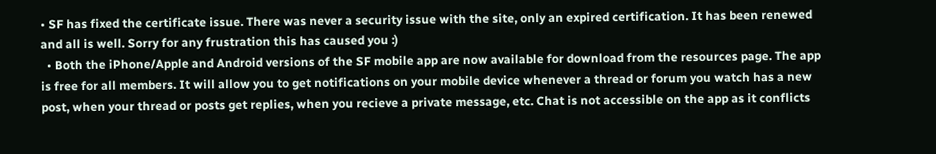• SF has fixed the certificate issue. There was never a security issue with the site, only an expired certification. It has been renewed and all is well. Sorry for any frustration this has caused you :)
  • Both the iPhone/Apple and Android versions of the SF mobile app are now available for download from the resources page. The app is free for all members. It will allow you to get notifications on your mobile device whenever a thread or forum you watch has a new post, when your thread or posts get replies, when you recieve a private message, etc. Chat is not accessible on the app as it conflicts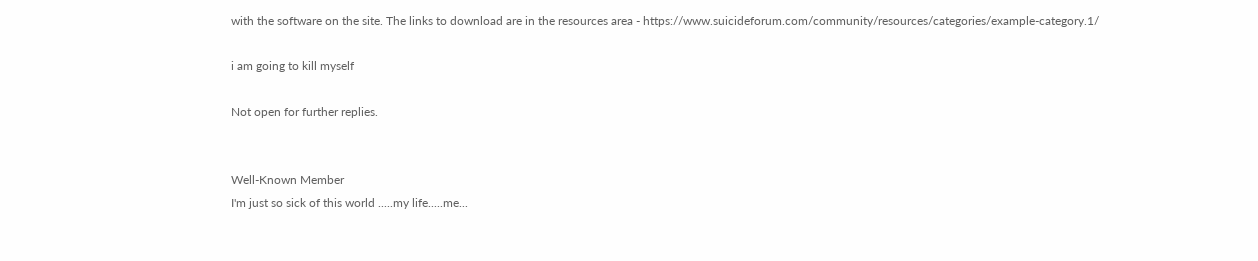with the software on the site. The links to download are in the resources area - https://www.suicideforum.com/community/resources/categories/example-category.1/

i am going to kill myself

Not open for further replies.


Well-Known Member
I'm just so sick of this world .....my life.....me...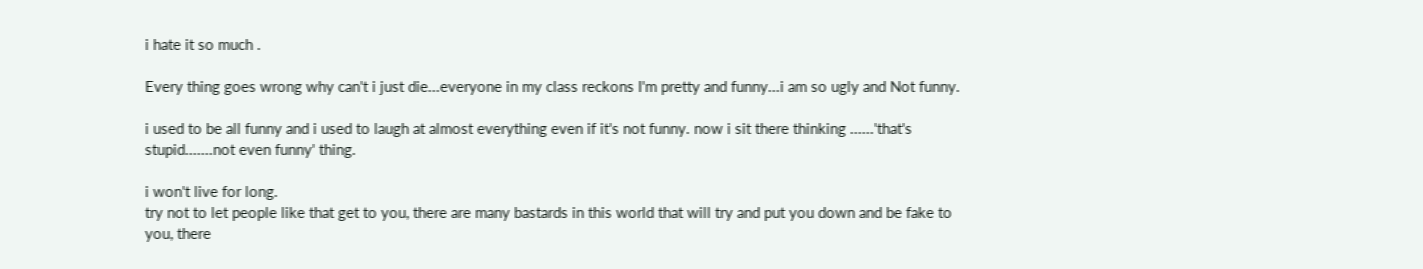i hate it so much .

Every thing goes wrong why can't i just die...everyone in my class reckons I'm pretty and funny...i am so ugly and Not funny.

i used to be all funny and i used to laugh at almost everything even if it's not funny. now i sit there thinking ......'that's stupid.......not even funny' thing.

i won't live for long.
try not to let people like that get to you, there are many bastards in this world that will try and put you down and be fake to you, there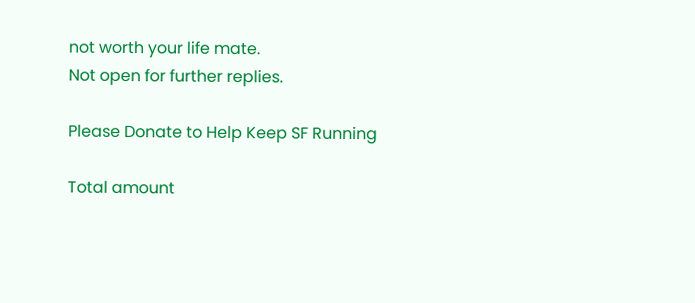not worth your life mate.
Not open for further replies.

Please Donate to Help Keep SF Running

Total amount